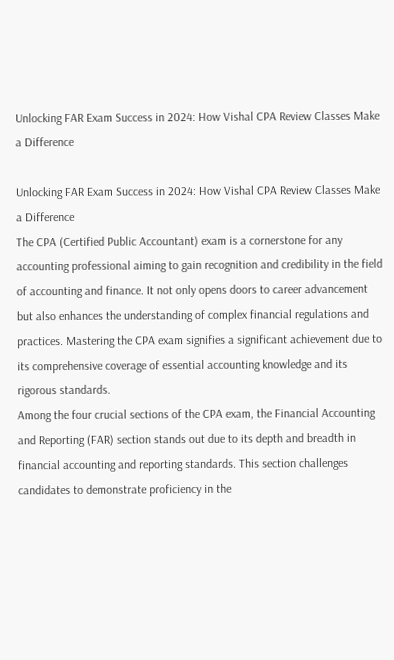Unlocking FAR Exam Success in 2024: How Vishal CPA Review Classes Make a Difference

Unlocking FAR Exam Success in 2024: How Vishal CPA Review Classes Make a Difference
The CPA (Certified Public Accountant) exam is a cornerstone for any accounting professional aiming to gain recognition and credibility in the field of accounting and finance. It not only opens doors to career advancement but also enhances the understanding of complex financial regulations and practices. Mastering the CPA exam signifies a significant achievement due to its comprehensive coverage of essential accounting knowledge and its rigorous standards.
Among the four crucial sections of the CPA exam, the Financial Accounting and Reporting (FAR) section stands out due to its depth and breadth in financial accounting and reporting standards. This section challenges candidates to demonstrate proficiency in the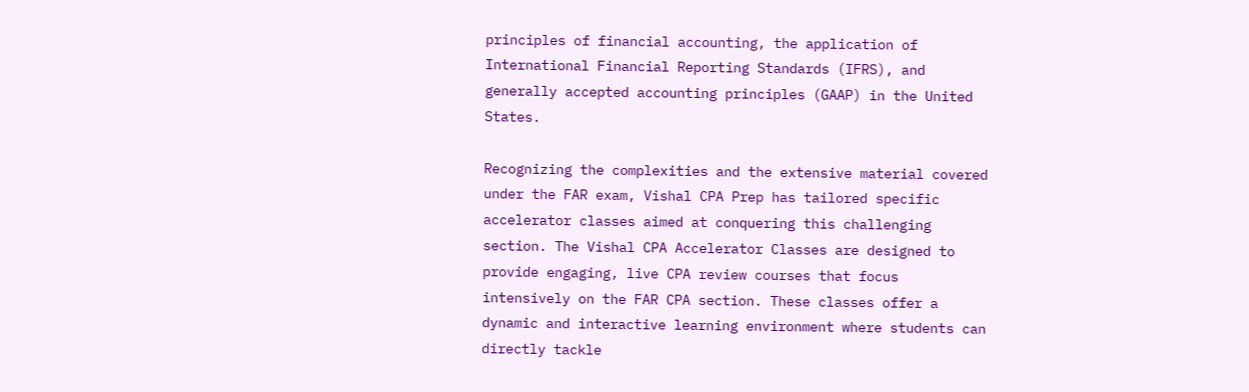principles of financial accounting, the application of International Financial Reporting Standards (IFRS), and generally accepted accounting principles (GAAP) in the United States.

Recognizing the complexities and the extensive material covered under the FAR exam, Vishal CPA Prep has tailored specific accelerator classes aimed at conquering this challenging section. The Vishal CPA Accelerator Classes are designed to provide engaging, live CPA review courses that focus intensively on the FAR CPA section. These classes offer a dynamic and interactive learning environment where students can directly tackle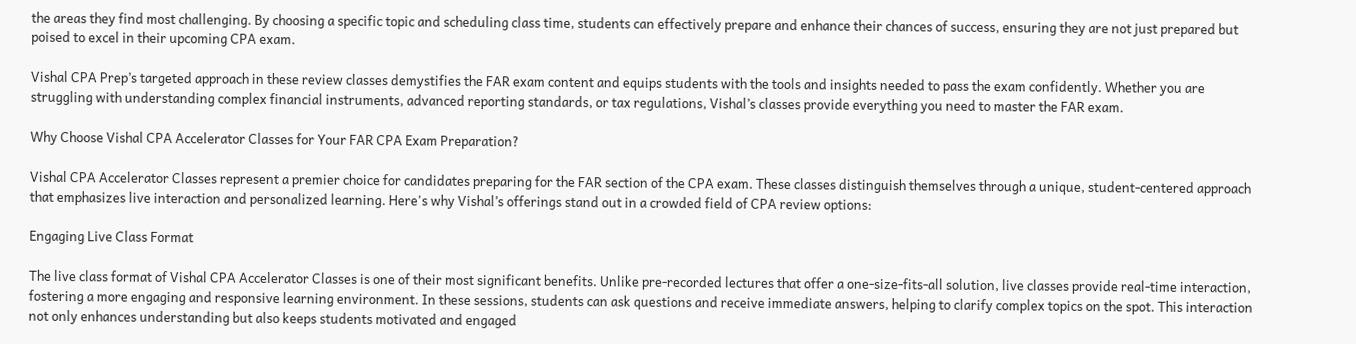the areas they find most challenging. By choosing a specific topic and scheduling class time, students can effectively prepare and enhance their chances of success, ensuring they are not just prepared but poised to excel in their upcoming CPA exam.

Vishal CPA Prep’s targeted approach in these review classes demystifies the FAR exam content and equips students with the tools and insights needed to pass the exam confidently. Whether you are struggling with understanding complex financial instruments, advanced reporting standards, or tax regulations, Vishal’s classes provide everything you need to master the FAR exam.

Why Choose Vishal CPA Accelerator Classes for Your FAR CPA Exam Preparation?

Vishal CPA Accelerator Classes represent a premier choice for candidates preparing for the FAR section of the CPA exam. These classes distinguish themselves through a unique, student-centered approach that emphasizes live interaction and personalized learning. Here's why Vishal’s offerings stand out in a crowded field of CPA review options:

Engaging Live Class Format

The live class format of Vishal CPA Accelerator Classes is one of their most significant benefits. Unlike pre-recorded lectures that offer a one-size-fits-all solution, live classes provide real-time interaction, fostering a more engaging and responsive learning environment. In these sessions, students can ask questions and receive immediate answers, helping to clarify complex topics on the spot. This interaction not only enhances understanding but also keeps students motivated and engaged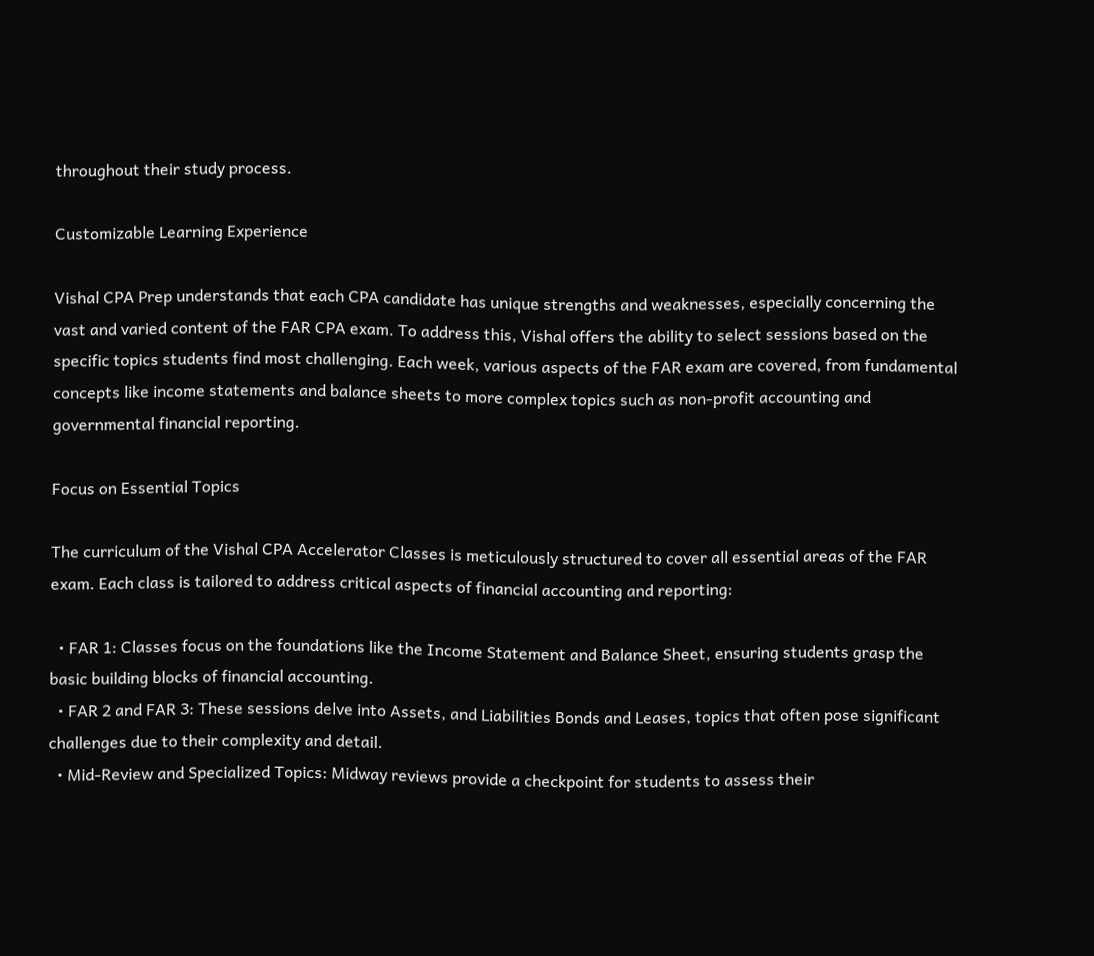throughout their study process.

Customizable Learning Experience

Vishal CPA Prep understands that each CPA candidate has unique strengths and weaknesses, especially concerning the vast and varied content of the FAR CPA exam. To address this, Vishal offers the ability to select sessions based on the specific topics students find most challenging. Each week, various aspects of the FAR exam are covered, from fundamental concepts like income statements and balance sheets to more complex topics such as non-profit accounting and governmental financial reporting.

Focus on Essential Topics

The curriculum of the Vishal CPA Accelerator Classes is meticulously structured to cover all essential areas of the FAR exam. Each class is tailored to address critical aspects of financial accounting and reporting:

  • FAR 1: Classes focus on the foundations like the Income Statement and Balance Sheet, ensuring students grasp the basic building blocks of financial accounting.
  • FAR 2 and FAR 3: These sessions delve into Assets, and Liabilities Bonds and Leases, topics that often pose significant challenges due to their complexity and detail.
  • Mid-Review and Specialized Topics: Midway reviews provide a checkpoint for students to assess their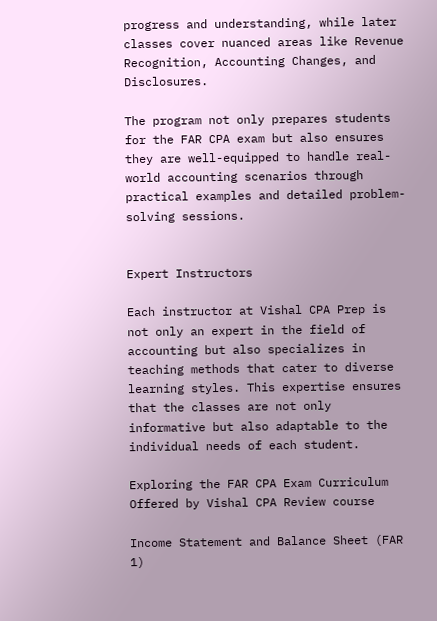progress and understanding, while later classes cover nuanced areas like Revenue Recognition, Accounting Changes, and Disclosures.

The program not only prepares students for the FAR CPA exam but also ensures they are well-equipped to handle real-world accounting scenarios through practical examples and detailed problem-solving sessions.


Expert Instructors

Each instructor at Vishal CPA Prep is not only an expert in the field of accounting but also specializes in teaching methods that cater to diverse learning styles. This expertise ensures that the classes are not only informative but also adaptable to the individual needs of each student.

Exploring the FAR CPA Exam Curriculum Offered by Vishal CPA Review course

Income Statement and Balance Sheet (FAR 1)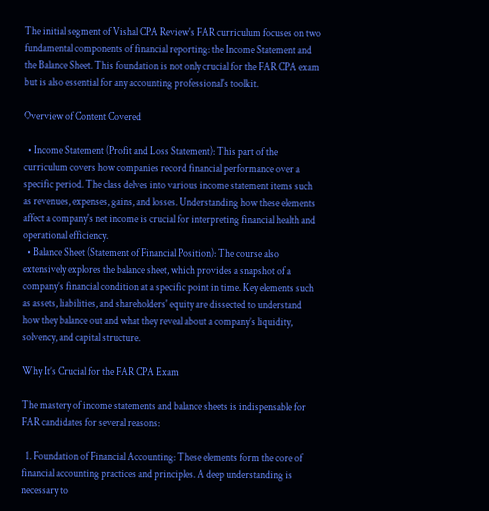The initial segment of Vishal CPA Review's FAR curriculum focuses on two fundamental components of financial reporting: the Income Statement and the Balance Sheet. This foundation is not only crucial for the FAR CPA exam but is also essential for any accounting professional's toolkit.

Overview of Content Covered

  • Income Statement (Profit and Loss Statement): This part of the curriculum covers how companies record financial performance over a specific period. The class delves into various income statement items such as revenues, expenses, gains, and losses. Understanding how these elements affect a company's net income is crucial for interpreting financial health and operational efficiency.
  • Balance Sheet (Statement of Financial Position): The course also extensively explores the balance sheet, which provides a snapshot of a company’s financial condition at a specific point in time. Key elements such as assets, liabilities, and shareholders' equity are dissected to understand how they balance out and what they reveal about a company’s liquidity, solvency, and capital structure.

Why It’s Crucial for the FAR CPA Exam

The mastery of income statements and balance sheets is indispensable for FAR candidates for several reasons:

  1. Foundation of Financial Accounting: These elements form the core of financial accounting practices and principles. A deep understanding is necessary to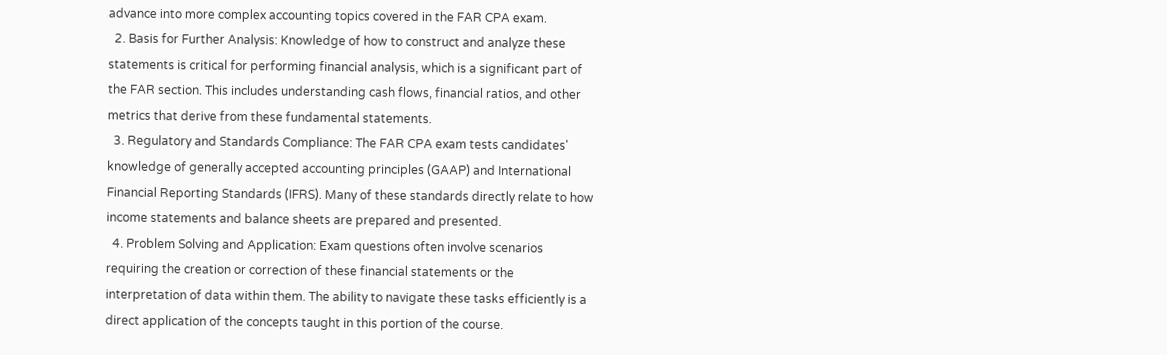advance into more complex accounting topics covered in the FAR CPA exam.
  2. Basis for Further Analysis: Knowledge of how to construct and analyze these statements is critical for performing financial analysis, which is a significant part of the FAR section. This includes understanding cash flows, financial ratios, and other metrics that derive from these fundamental statements.
  3. Regulatory and Standards Compliance: The FAR CPA exam tests candidates' knowledge of generally accepted accounting principles (GAAP) and International Financial Reporting Standards (IFRS). Many of these standards directly relate to how income statements and balance sheets are prepared and presented.
  4. Problem Solving and Application: Exam questions often involve scenarios requiring the creation or correction of these financial statements or the interpretation of data within them. The ability to navigate these tasks efficiently is a direct application of the concepts taught in this portion of the course.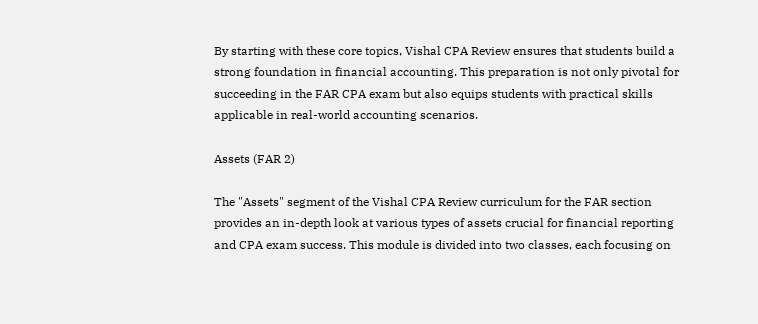By starting with these core topics, Vishal CPA Review ensures that students build a strong foundation in financial accounting. This preparation is not only pivotal for succeeding in the FAR CPA exam but also equips students with practical skills applicable in real-world accounting scenarios.

Assets (FAR 2)

The "Assets" segment of the Vishal CPA Review curriculum for the FAR section provides an in-depth look at various types of assets crucial for financial reporting and CPA exam success. This module is divided into two classes, each focusing on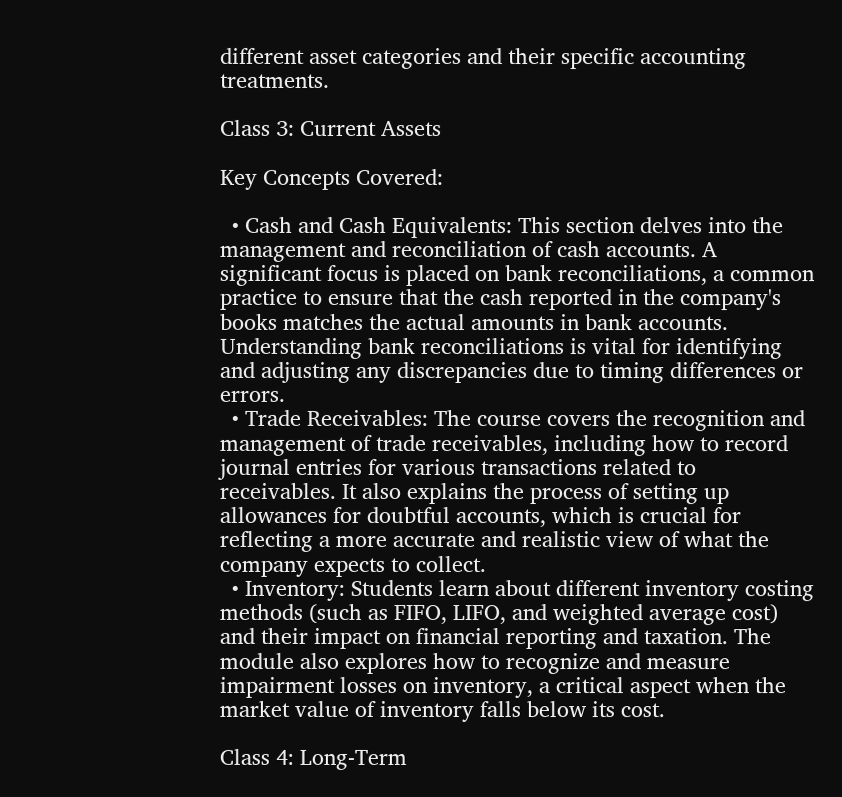different asset categories and their specific accounting treatments.

Class 3: Current Assets

Key Concepts Covered:

  • Cash and Cash Equivalents: This section delves into the management and reconciliation of cash accounts. A significant focus is placed on bank reconciliations, a common practice to ensure that the cash reported in the company's books matches the actual amounts in bank accounts. Understanding bank reconciliations is vital for identifying and adjusting any discrepancies due to timing differences or errors.
  • Trade Receivables: The course covers the recognition and management of trade receivables, including how to record journal entries for various transactions related to receivables. It also explains the process of setting up allowances for doubtful accounts, which is crucial for reflecting a more accurate and realistic view of what the company expects to collect.
  • Inventory: Students learn about different inventory costing methods (such as FIFO, LIFO, and weighted average cost) and their impact on financial reporting and taxation. The module also explores how to recognize and measure impairment losses on inventory, a critical aspect when the market value of inventory falls below its cost.

Class 4: Long-Term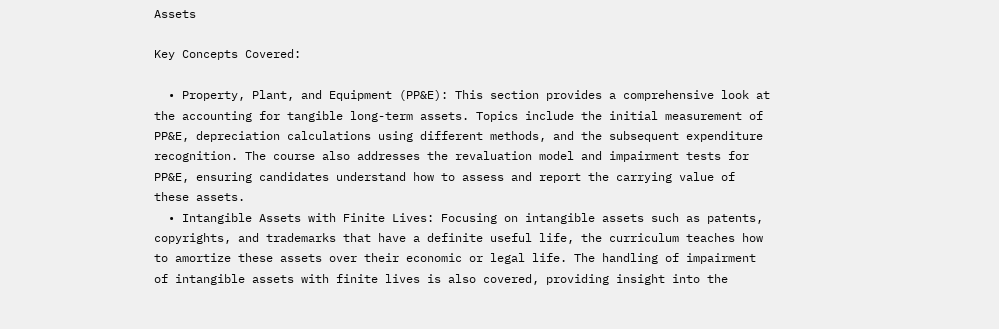Assets

Key Concepts Covered:

  • Property, Plant, and Equipment (PP&E): This section provides a comprehensive look at the accounting for tangible long-term assets. Topics include the initial measurement of PP&E, depreciation calculations using different methods, and the subsequent expenditure recognition. The course also addresses the revaluation model and impairment tests for PP&E, ensuring candidates understand how to assess and report the carrying value of these assets.
  • Intangible Assets with Finite Lives: Focusing on intangible assets such as patents, copyrights, and trademarks that have a definite useful life, the curriculum teaches how to amortize these assets over their economic or legal life. The handling of impairment of intangible assets with finite lives is also covered, providing insight into the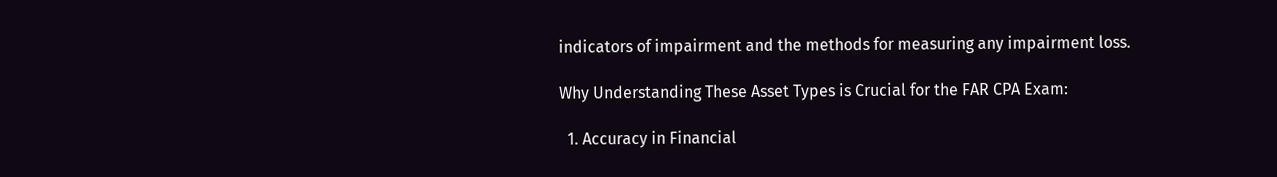indicators of impairment and the methods for measuring any impairment loss.

Why Understanding These Asset Types is Crucial for the FAR CPA Exam:

  1. Accuracy in Financial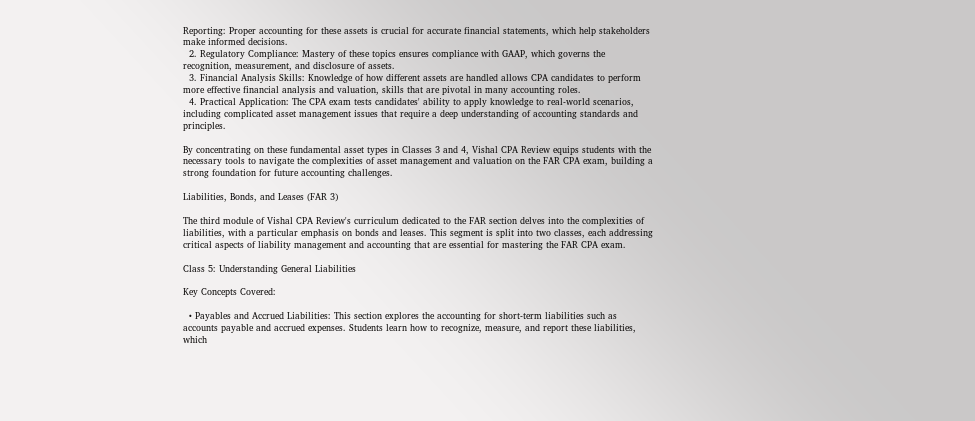Reporting: Proper accounting for these assets is crucial for accurate financial statements, which help stakeholders make informed decisions.
  2. Regulatory Compliance: Mastery of these topics ensures compliance with GAAP, which governs the recognition, measurement, and disclosure of assets.
  3. Financial Analysis Skills: Knowledge of how different assets are handled allows CPA candidates to perform more effective financial analysis and valuation, skills that are pivotal in many accounting roles.
  4. Practical Application: The CPA exam tests candidates' ability to apply knowledge to real-world scenarios, including complicated asset management issues that require a deep understanding of accounting standards and principles.

By concentrating on these fundamental asset types in Classes 3 and 4, Vishal CPA Review equips students with the necessary tools to navigate the complexities of asset management and valuation on the FAR CPA exam, building a strong foundation for future accounting challenges.

Liabilities, Bonds, and Leases (FAR 3)

The third module of Vishal CPA Review's curriculum dedicated to the FAR section delves into the complexities of liabilities, with a particular emphasis on bonds and leases. This segment is split into two classes, each addressing critical aspects of liability management and accounting that are essential for mastering the FAR CPA exam.

Class 5: Understanding General Liabilities

Key Concepts Covered:

  • Payables and Accrued Liabilities: This section explores the accounting for short-term liabilities such as accounts payable and accrued expenses. Students learn how to recognize, measure, and report these liabilities, which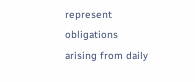represent obligations arising from daily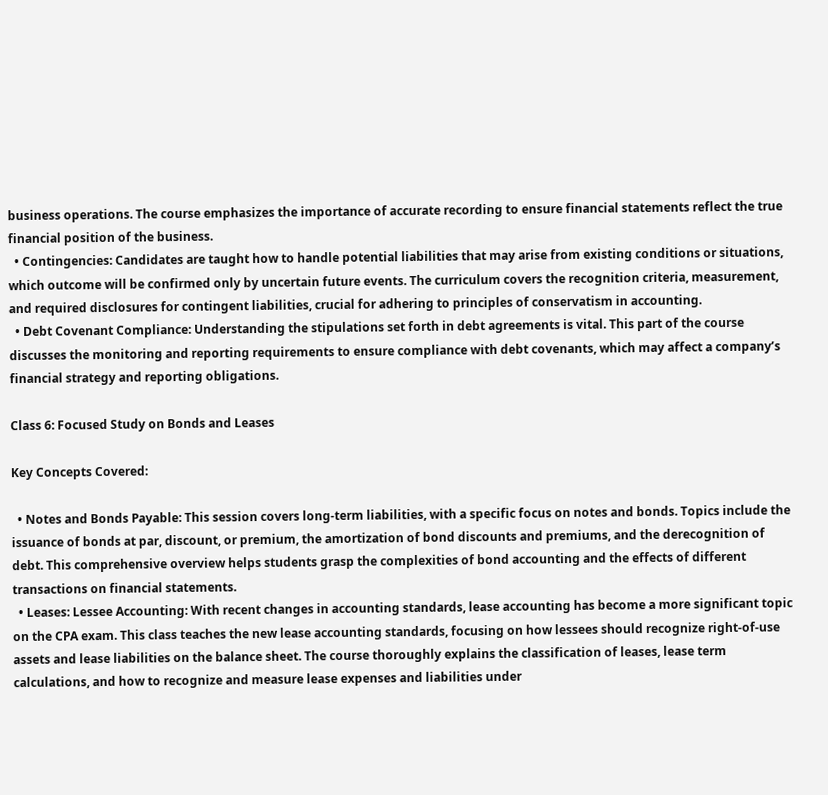business operations. The course emphasizes the importance of accurate recording to ensure financial statements reflect the true financial position of the business.
  • Contingencies: Candidates are taught how to handle potential liabilities that may arise from existing conditions or situations, which outcome will be confirmed only by uncertain future events. The curriculum covers the recognition criteria, measurement, and required disclosures for contingent liabilities, crucial for adhering to principles of conservatism in accounting.
  • Debt Covenant Compliance: Understanding the stipulations set forth in debt agreements is vital. This part of the course discusses the monitoring and reporting requirements to ensure compliance with debt covenants, which may affect a company’s financial strategy and reporting obligations.

Class 6: Focused Study on Bonds and Leases

Key Concepts Covered:

  • Notes and Bonds Payable: This session covers long-term liabilities, with a specific focus on notes and bonds. Topics include the issuance of bonds at par, discount, or premium, the amortization of bond discounts and premiums, and the derecognition of debt. This comprehensive overview helps students grasp the complexities of bond accounting and the effects of different transactions on financial statements.
  • Leases: Lessee Accounting: With recent changes in accounting standards, lease accounting has become a more significant topic on the CPA exam. This class teaches the new lease accounting standards, focusing on how lessees should recognize right-of-use assets and lease liabilities on the balance sheet. The course thoroughly explains the classification of leases, lease term calculations, and how to recognize and measure lease expenses and liabilities under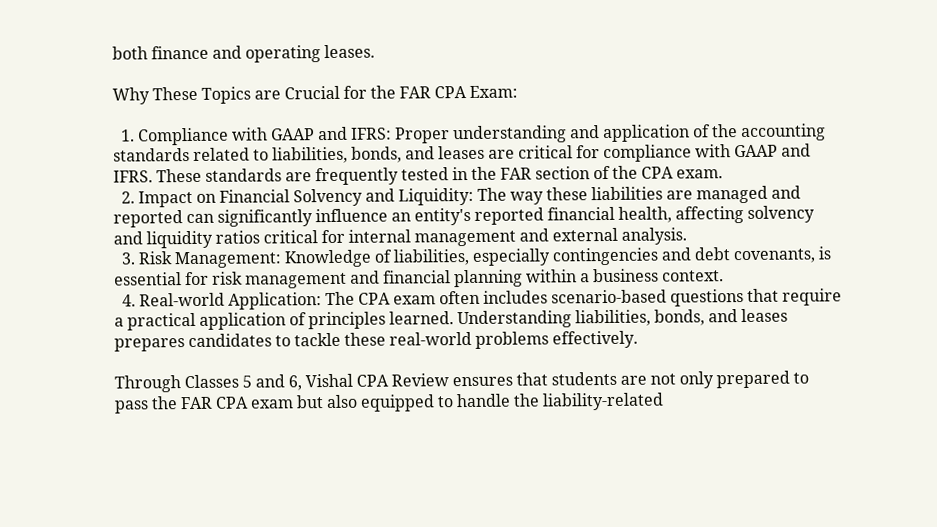both finance and operating leases.

Why These Topics are Crucial for the FAR CPA Exam:

  1. Compliance with GAAP and IFRS: Proper understanding and application of the accounting standards related to liabilities, bonds, and leases are critical for compliance with GAAP and IFRS. These standards are frequently tested in the FAR section of the CPA exam.
  2. Impact on Financial Solvency and Liquidity: The way these liabilities are managed and reported can significantly influence an entity's reported financial health, affecting solvency and liquidity ratios critical for internal management and external analysis.
  3. Risk Management: Knowledge of liabilities, especially contingencies and debt covenants, is essential for risk management and financial planning within a business context.
  4. Real-world Application: The CPA exam often includes scenario-based questions that require a practical application of principles learned. Understanding liabilities, bonds, and leases prepares candidates to tackle these real-world problems effectively.

Through Classes 5 and 6, Vishal CPA Review ensures that students are not only prepared to pass the FAR CPA exam but also equipped to handle the liability-related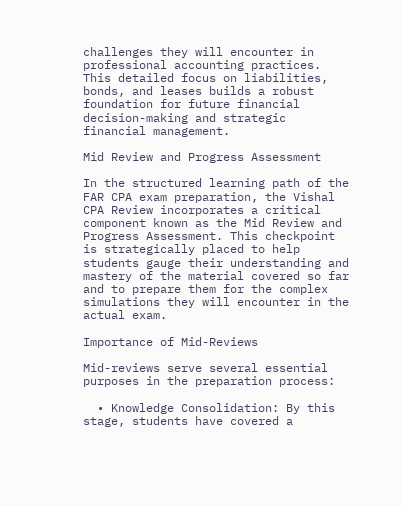challenges they will encounter in professional accounting practices. This detailed focus on liabilities, bonds, and leases builds a robust foundation for future financial decision-making and strategic financial management.

Mid Review and Progress Assessment

In the structured learning path of the FAR CPA exam preparation, the Vishal CPA Review incorporates a critical component known as the Mid Review and Progress Assessment. This checkpoint is strategically placed to help students gauge their understanding and mastery of the material covered so far and to prepare them for the complex simulations they will encounter in the actual exam.

Importance of Mid-Reviews

Mid-reviews serve several essential purposes in the preparation process:

  • Knowledge Consolidation: By this stage, students have covered a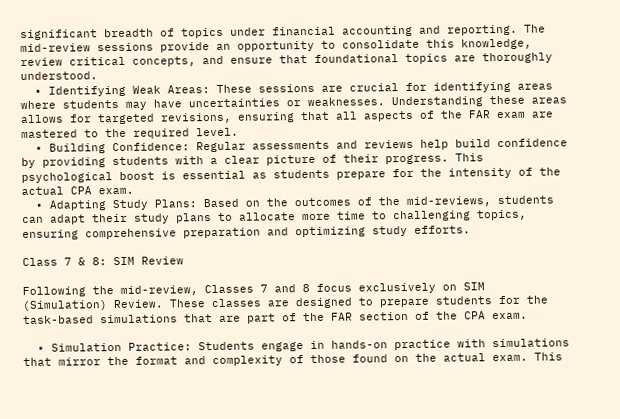significant breadth of topics under financial accounting and reporting. The mid-review sessions provide an opportunity to consolidate this knowledge, review critical concepts, and ensure that foundational topics are thoroughly understood.
  • Identifying Weak Areas: These sessions are crucial for identifying areas where students may have uncertainties or weaknesses. Understanding these areas allows for targeted revisions, ensuring that all aspects of the FAR exam are mastered to the required level.
  • Building Confidence: Regular assessments and reviews help build confidence by providing students with a clear picture of their progress. This psychological boost is essential as students prepare for the intensity of the actual CPA exam.
  • Adapting Study Plans: Based on the outcomes of the mid-reviews, students can adapt their study plans to allocate more time to challenging topics, ensuring comprehensive preparation and optimizing study efforts.

Class 7 & 8: SIM Review

Following the mid-review, Classes 7 and 8 focus exclusively on SIM (Simulation) Review. These classes are designed to prepare students for the task-based simulations that are part of the FAR section of the CPA exam.

  • Simulation Practice: Students engage in hands-on practice with simulations that mirror the format and complexity of those found on the actual exam. This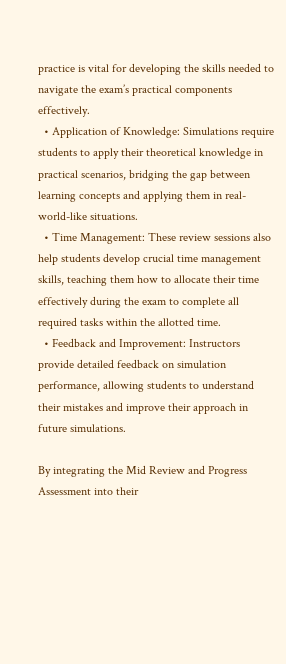practice is vital for developing the skills needed to navigate the exam’s practical components effectively.
  • Application of Knowledge: Simulations require students to apply their theoretical knowledge in practical scenarios, bridging the gap between learning concepts and applying them in real-world-like situations.
  • Time Management: These review sessions also help students develop crucial time management skills, teaching them how to allocate their time effectively during the exam to complete all required tasks within the allotted time.
  • Feedback and Improvement: Instructors provide detailed feedback on simulation performance, allowing students to understand their mistakes and improve their approach in future simulations.

By integrating the Mid Review and Progress Assessment into their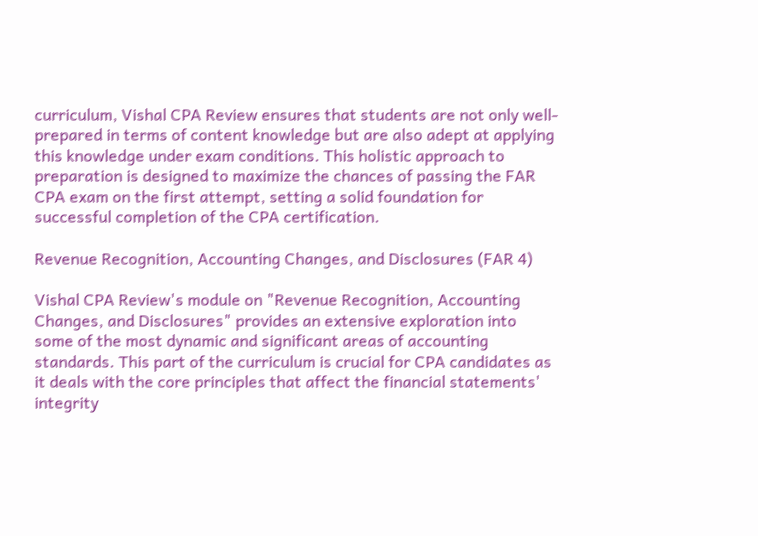curriculum, Vishal CPA Review ensures that students are not only well-prepared in terms of content knowledge but are also adept at applying this knowledge under exam conditions. This holistic approach to preparation is designed to maximize the chances of passing the FAR CPA exam on the first attempt, setting a solid foundation for successful completion of the CPA certification.

Revenue Recognition, Accounting Changes, and Disclosures (FAR 4)

Vishal CPA Review's module on "Revenue Recognition, Accounting Changes, and Disclosures" provides an extensive exploration into some of the most dynamic and significant areas of accounting standards. This part of the curriculum is crucial for CPA candidates as it deals with the core principles that affect the financial statements' integrity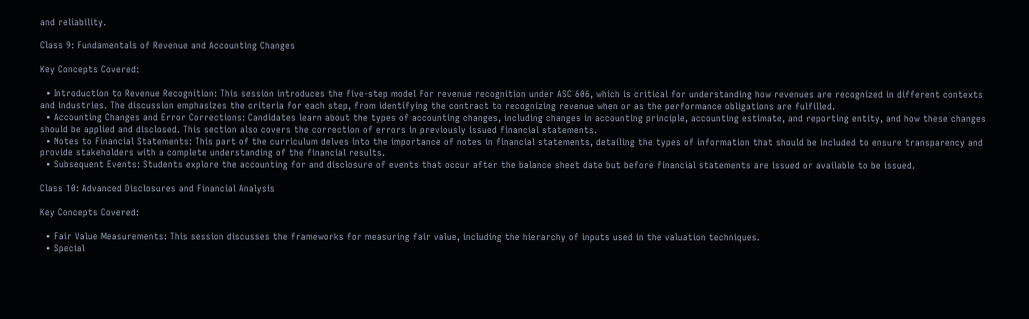and reliability.

Class 9: Fundamentals of Revenue and Accounting Changes

Key Concepts Covered:

  • Introduction to Revenue Recognition: This session introduces the five-step model for revenue recognition under ASC 606, which is critical for understanding how revenues are recognized in different contexts and industries. The discussion emphasizes the criteria for each step, from identifying the contract to recognizing revenue when or as the performance obligations are fulfilled.
  • Accounting Changes and Error Corrections: Candidates learn about the types of accounting changes, including changes in accounting principle, accounting estimate, and reporting entity, and how these changes should be applied and disclosed. This section also covers the correction of errors in previously issued financial statements.
  • Notes to Financial Statements: This part of the curriculum delves into the importance of notes in financial statements, detailing the types of information that should be included to ensure transparency and provide stakeholders with a complete understanding of the financial results.
  • Subsequent Events: Students explore the accounting for and disclosure of events that occur after the balance sheet date but before financial statements are issued or available to be issued.

Class 10: Advanced Disclosures and Financial Analysis

Key Concepts Covered:

  • Fair Value Measurements: This session discusses the frameworks for measuring fair value, including the hierarchy of inputs used in the valuation techniques.
  • Special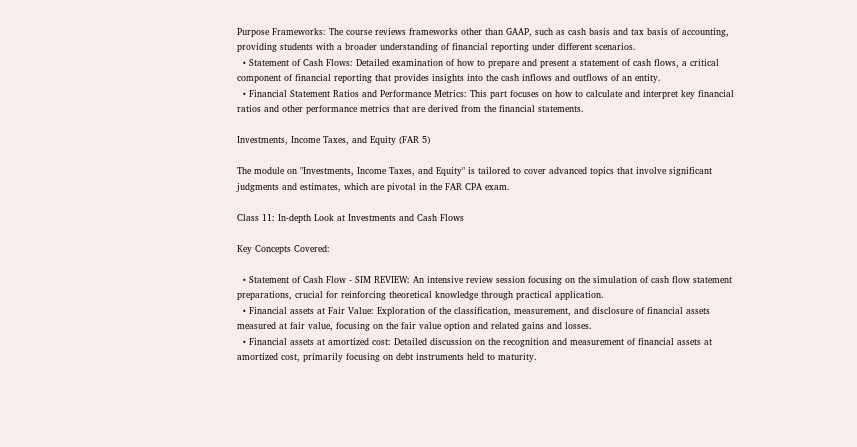Purpose Frameworks: The course reviews frameworks other than GAAP, such as cash basis and tax basis of accounting, providing students with a broader understanding of financial reporting under different scenarios.
  • Statement of Cash Flows: Detailed examination of how to prepare and present a statement of cash flows, a critical component of financial reporting that provides insights into the cash inflows and outflows of an entity.
  • Financial Statement Ratios and Performance Metrics: This part focuses on how to calculate and interpret key financial ratios and other performance metrics that are derived from the financial statements.

Investments, Income Taxes, and Equity (FAR 5)

The module on "Investments, Income Taxes, and Equity" is tailored to cover advanced topics that involve significant judgments and estimates, which are pivotal in the FAR CPA exam.

Class 11: In-depth Look at Investments and Cash Flows

Key Concepts Covered:

  • Statement of Cash Flow - SIM REVIEW: An intensive review session focusing on the simulation of cash flow statement preparations, crucial for reinforcing theoretical knowledge through practical application.
  • Financial assets at Fair Value: Exploration of the classification, measurement, and disclosure of financial assets measured at fair value, focusing on the fair value option and related gains and losses.
  • Financial assets at amortized cost: Detailed discussion on the recognition and measurement of financial assets at amortized cost, primarily focusing on debt instruments held to maturity.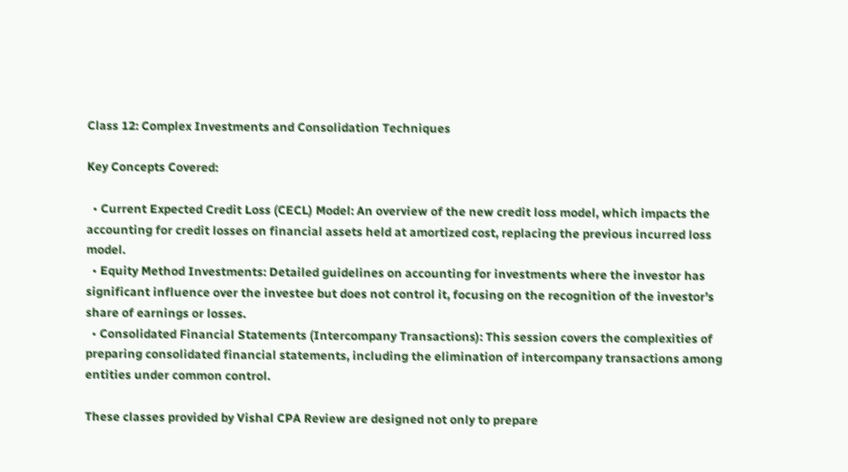Class 12: Complex Investments and Consolidation Techniques

Key Concepts Covered:

  • Current Expected Credit Loss (CECL) Model: An overview of the new credit loss model, which impacts the accounting for credit losses on financial assets held at amortized cost, replacing the previous incurred loss model.
  • Equity Method Investments: Detailed guidelines on accounting for investments where the investor has significant influence over the investee but does not control it, focusing on the recognition of the investor’s share of earnings or losses.
  • Consolidated Financial Statements (Intercompany Transactions): This session covers the complexities of preparing consolidated financial statements, including the elimination of intercompany transactions among entities under common control.

These classes provided by Vishal CPA Review are designed not only to prepare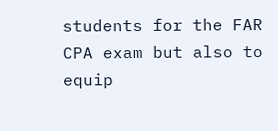students for the FAR CPA exam but also to equip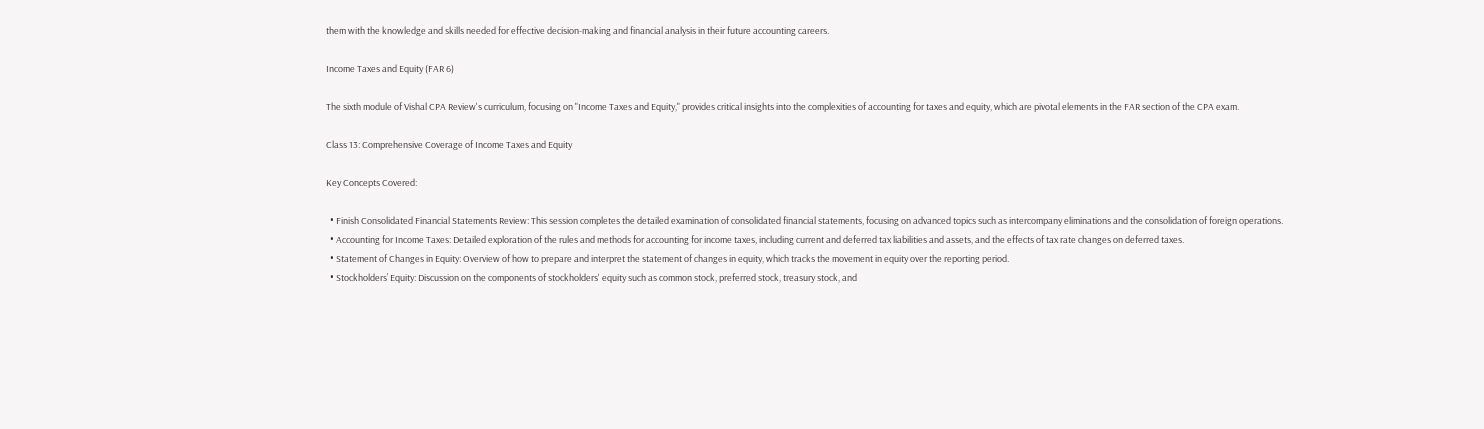them with the knowledge and skills needed for effective decision-making and financial analysis in their future accounting careers.

Income Taxes and Equity (FAR 6)

The sixth module of Vishal CPA Review's curriculum, focusing on "Income Taxes and Equity," provides critical insights into the complexities of accounting for taxes and equity, which are pivotal elements in the FAR section of the CPA exam.

Class 13: Comprehensive Coverage of Income Taxes and Equity

Key Concepts Covered:

  • Finish Consolidated Financial Statements Review: This session completes the detailed examination of consolidated financial statements, focusing on advanced topics such as intercompany eliminations and the consolidation of foreign operations.
  • Accounting for Income Taxes: Detailed exploration of the rules and methods for accounting for income taxes, including current and deferred tax liabilities and assets, and the effects of tax rate changes on deferred taxes.
  • Statement of Changes in Equity: Overview of how to prepare and interpret the statement of changes in equity, which tracks the movement in equity over the reporting period.
  • Stockholders’ Equity: Discussion on the components of stockholders' equity such as common stock, preferred stock, treasury stock, and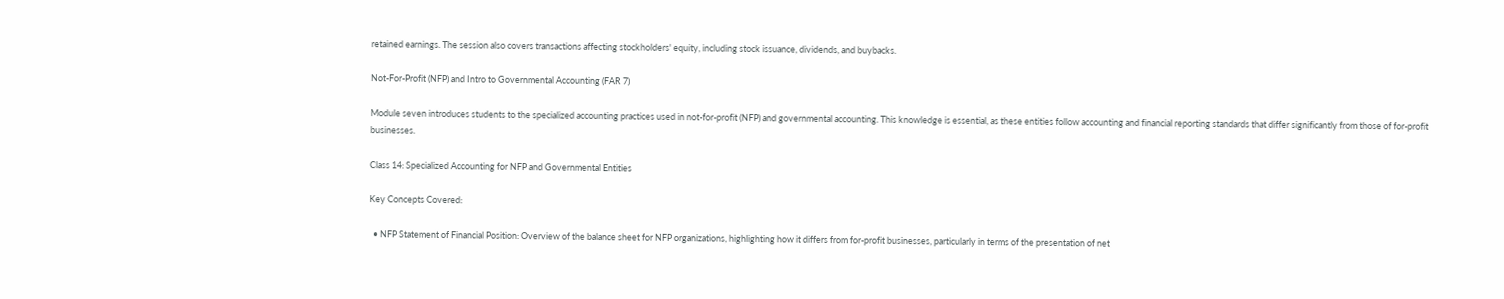retained earnings. The session also covers transactions affecting stockholders' equity, including stock issuance, dividends, and buybacks.

Not-For-Profit (NFP) and Intro to Governmental Accounting (FAR 7)

Module seven introduces students to the specialized accounting practices used in not-for-profit (NFP) and governmental accounting. This knowledge is essential, as these entities follow accounting and financial reporting standards that differ significantly from those of for-profit businesses.

Class 14: Specialized Accounting for NFP and Governmental Entities

Key Concepts Covered:

  • NFP Statement of Financial Position: Overview of the balance sheet for NFP organizations, highlighting how it differs from for-profit businesses, particularly in terms of the presentation of net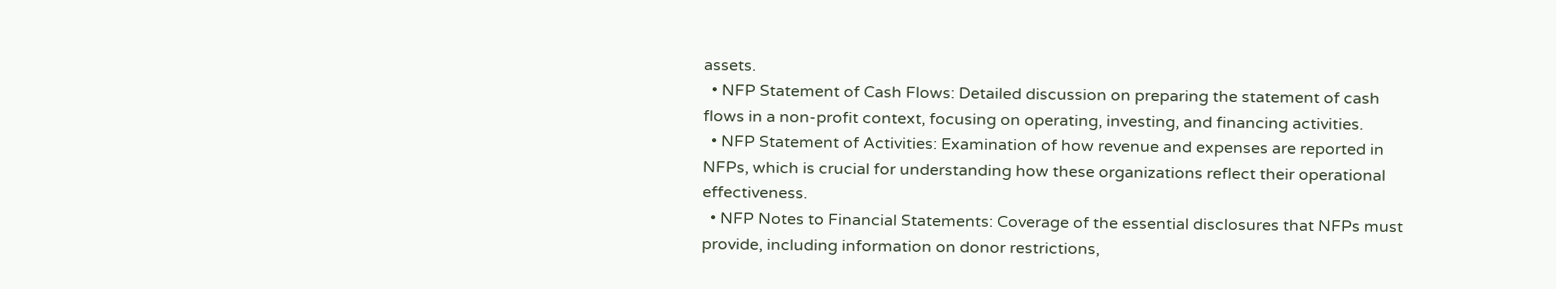assets.
  • NFP Statement of Cash Flows: Detailed discussion on preparing the statement of cash flows in a non-profit context, focusing on operating, investing, and financing activities.
  • NFP Statement of Activities: Examination of how revenue and expenses are reported in NFPs, which is crucial for understanding how these organizations reflect their operational effectiveness.
  • NFP Notes to Financial Statements: Coverage of the essential disclosures that NFPs must provide, including information on donor restrictions,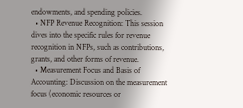endowments, and spending policies.
  • NFP Revenue Recognition: This session dives into the specific rules for revenue recognition in NFPs, such as contributions, grants, and other forms of revenue.
  • Measurement Focus and Basis of Accounting: Discussion on the measurement focus (economic resources or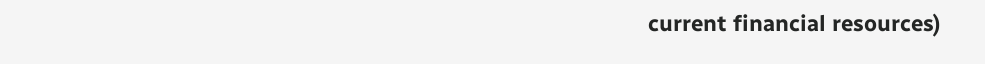current financial resources)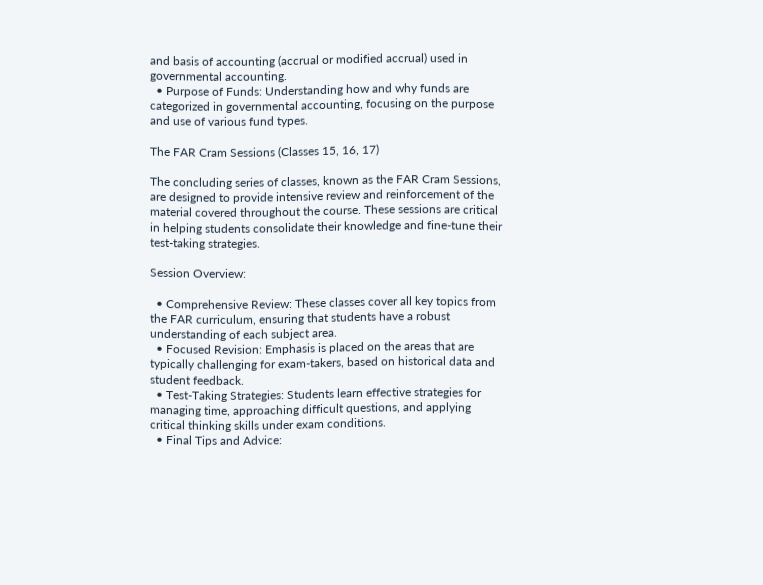and basis of accounting (accrual or modified accrual) used in governmental accounting.
  • Purpose of Funds: Understanding how and why funds are categorized in governmental accounting, focusing on the purpose and use of various fund types.

The FAR Cram Sessions (Classes 15, 16, 17)

The concluding series of classes, known as the FAR Cram Sessions, are designed to provide intensive review and reinforcement of the material covered throughout the course. These sessions are critical in helping students consolidate their knowledge and fine-tune their test-taking strategies.

Session Overview:

  • Comprehensive Review: These classes cover all key topics from the FAR curriculum, ensuring that students have a robust understanding of each subject area.
  • Focused Revision: Emphasis is placed on the areas that are typically challenging for exam-takers, based on historical data and student feedback.
  • Test-Taking Strategies: Students learn effective strategies for managing time, approaching difficult questions, and applying critical thinking skills under exam conditions.
  • Final Tips and Advice: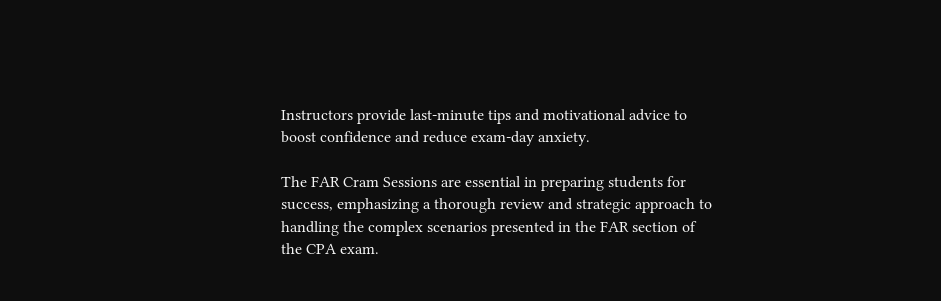Instructors provide last-minute tips and motivational advice to boost confidence and reduce exam-day anxiety.

The FAR Cram Sessions are essential in preparing students for success, emphasizing a thorough review and strategic approach to handling the complex scenarios presented in the FAR section of the CPA exam.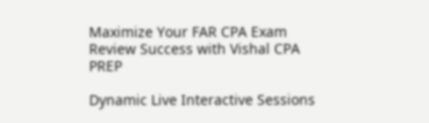Maximize Your FAR CPA Exam Review Success with Vishal CPA PREP

Dynamic Live Interactive Sessions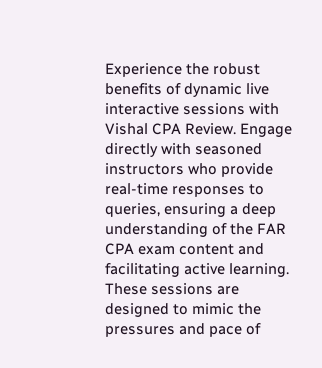Experience the robust benefits of dynamic live interactive sessions with Vishal CPA Review. Engage directly with seasoned instructors who provide real-time responses to queries, ensuring a deep understanding of the FAR CPA exam content and facilitating active learning. These sessions are designed to mimic the pressures and pace of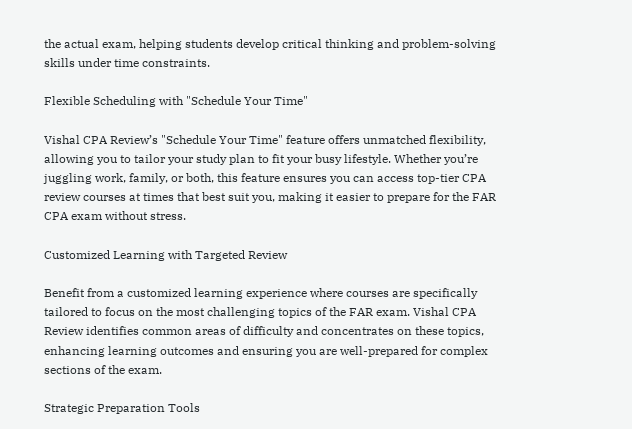the actual exam, helping students develop critical thinking and problem-solving skills under time constraints.

Flexible Scheduling with "Schedule Your Time"

Vishal CPA Review’s "Schedule Your Time" feature offers unmatched flexibility, allowing you to tailor your study plan to fit your busy lifestyle. Whether you’re juggling work, family, or both, this feature ensures you can access top-tier CPA review courses at times that best suit you, making it easier to prepare for the FAR CPA exam without stress.

Customized Learning with Targeted Review

Benefit from a customized learning experience where courses are specifically tailored to focus on the most challenging topics of the FAR exam. Vishal CPA Review identifies common areas of difficulty and concentrates on these topics, enhancing learning outcomes and ensuring you are well-prepared for complex sections of the exam.

Strategic Preparation Tools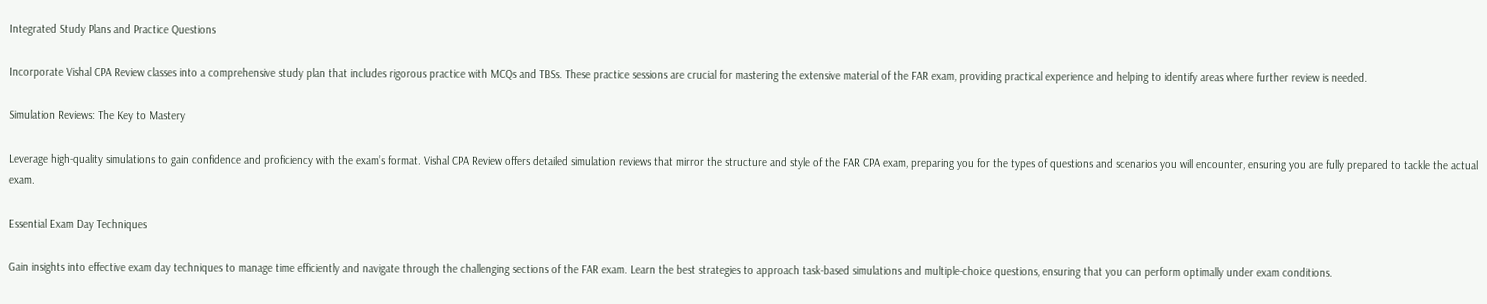Integrated Study Plans and Practice Questions

Incorporate Vishal CPA Review classes into a comprehensive study plan that includes rigorous practice with MCQs and TBSs. These practice sessions are crucial for mastering the extensive material of the FAR exam, providing practical experience and helping to identify areas where further review is needed.

Simulation Reviews: The Key to Mastery

Leverage high-quality simulations to gain confidence and proficiency with the exam’s format. Vishal CPA Review offers detailed simulation reviews that mirror the structure and style of the FAR CPA exam, preparing you for the types of questions and scenarios you will encounter, ensuring you are fully prepared to tackle the actual exam.

Essential Exam Day Techniques

Gain insights into effective exam day techniques to manage time efficiently and navigate through the challenging sections of the FAR exam. Learn the best strategies to approach task-based simulations and multiple-choice questions, ensuring that you can perform optimally under exam conditions.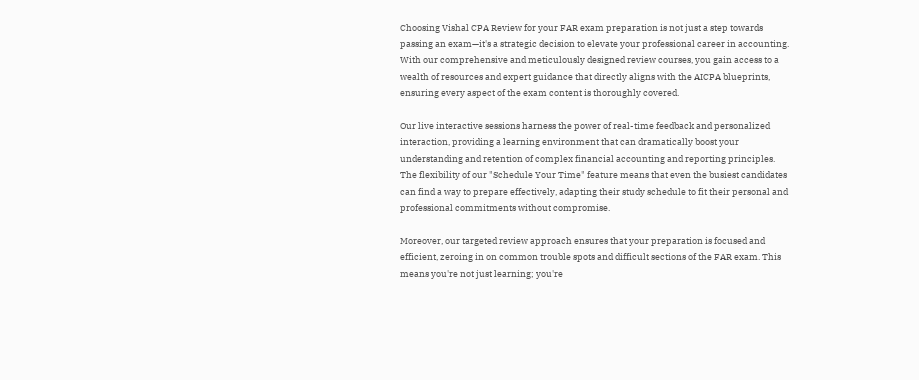Choosing Vishal CPA Review for your FAR exam preparation is not just a step towards passing an exam—it's a strategic decision to elevate your professional career in accounting. With our comprehensive and meticulously designed review courses, you gain access to a wealth of resources and expert guidance that directly aligns with the AICPA blueprints, ensuring every aspect of the exam content is thoroughly covered.

Our live interactive sessions harness the power of real-time feedback and personalized interaction, providing a learning environment that can dramatically boost your understanding and retention of complex financial accounting and reporting principles. The flexibility of our "Schedule Your Time" feature means that even the busiest candidates can find a way to prepare effectively, adapting their study schedule to fit their personal and professional commitments without compromise.

Moreover, our targeted review approach ensures that your preparation is focused and efficient, zeroing in on common trouble spots and difficult sections of the FAR exam. This means you're not just learning; you're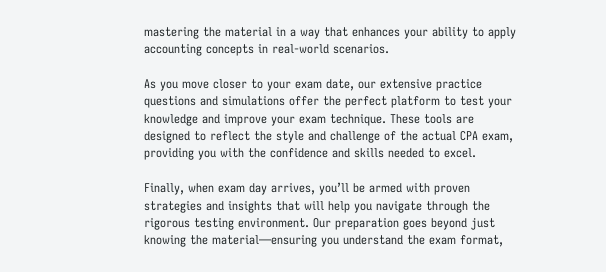mastering the material in a way that enhances your ability to apply accounting concepts in real-world scenarios.

As you move closer to your exam date, our extensive practice questions and simulations offer the perfect platform to test your knowledge and improve your exam technique. These tools are designed to reflect the style and challenge of the actual CPA exam, providing you with the confidence and skills needed to excel.

Finally, when exam day arrives, you’ll be armed with proven strategies and insights that will help you navigate through the rigorous testing environment. Our preparation goes beyond just knowing the material—ensuring you understand the exam format,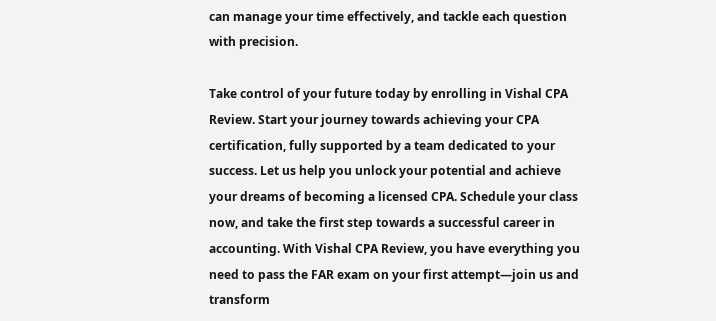can manage your time effectively, and tackle each question with precision.

Take control of your future today by enrolling in Vishal CPA Review. Start your journey towards achieving your CPA certification, fully supported by a team dedicated to your success. Let us help you unlock your potential and achieve your dreams of becoming a licensed CPA. Schedule your class now, and take the first step towards a successful career in accounting. With Vishal CPA Review, you have everything you need to pass the FAR exam on your first attempt—join us and transform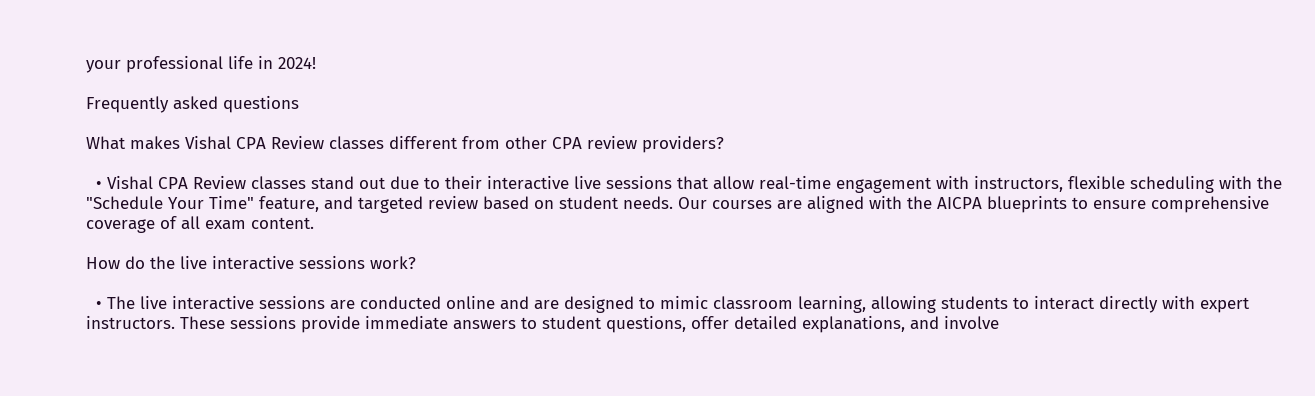your professional life in 2024!

Frequently asked questions

What makes Vishal CPA Review classes different from other CPA review providers?

  • Vishal CPA Review classes stand out due to their interactive live sessions that allow real-time engagement with instructors, flexible scheduling with the "Schedule Your Time" feature, and targeted review based on student needs. Our courses are aligned with the AICPA blueprints to ensure comprehensive coverage of all exam content.

How do the live interactive sessions work?

  • The live interactive sessions are conducted online and are designed to mimic classroom learning, allowing students to interact directly with expert instructors. These sessions provide immediate answers to student questions, offer detailed explanations, and involve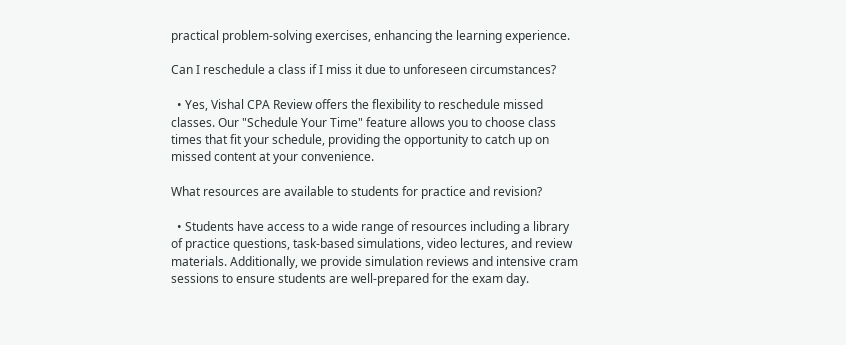practical problem-solving exercises, enhancing the learning experience.

Can I reschedule a class if I miss it due to unforeseen circumstances?

  • Yes, Vishal CPA Review offers the flexibility to reschedule missed classes. Our "Schedule Your Time" feature allows you to choose class times that fit your schedule, providing the opportunity to catch up on missed content at your convenience.

What resources are available to students for practice and revision?

  • Students have access to a wide range of resources including a library of practice questions, task-based simulations, video lectures, and review materials. Additionally, we provide simulation reviews and intensive cram sessions to ensure students are well-prepared for the exam day.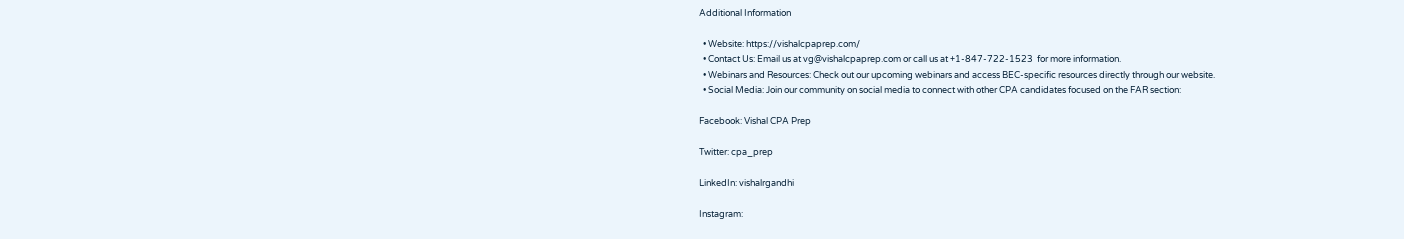Additional Information

  • Website: https://vishalcpaprep.com/
  • Contact Us: Email us at vg@vishalcpaprep.com or call us at +1-847-722-1523  for more information.
  • Webinars and Resources: Check out our upcoming webinars and access BEC-specific resources directly through our website.
  • Social Media: Join our community on social media to connect with other CPA candidates focused on the FAR section:

Facebook: Vishal CPA Prep

Twitter: cpa_prep

LinkedIn: vishalrgandhi

Instagram: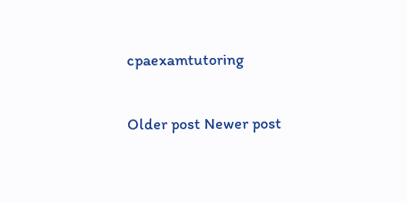cpaexamtutoring

Older post Newer post